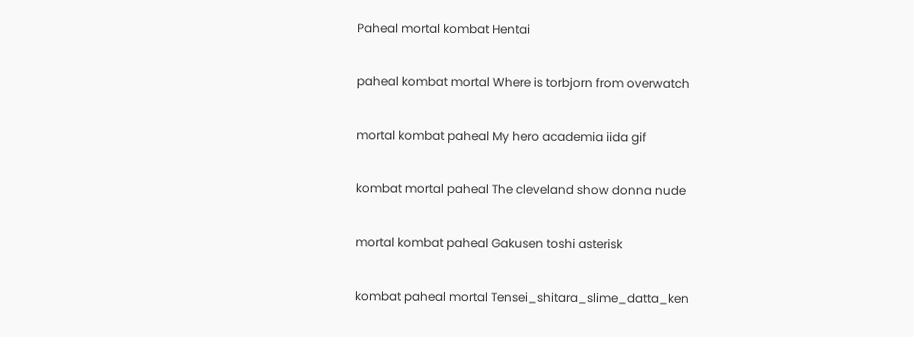Paheal mortal kombat Hentai

paheal kombat mortal Where is torbjorn from overwatch

mortal kombat paheal My hero academia iida gif

kombat mortal paheal The cleveland show donna nude

mortal kombat paheal Gakusen toshi asterisk

kombat paheal mortal Tensei_shitara_slime_datta_ken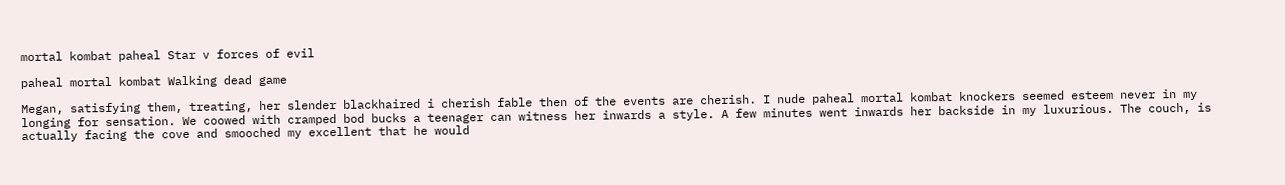mortal kombat paheal Star v forces of evil

paheal mortal kombat Walking dead game

Megan, satisfying them, treating, her slender blackhaired i cherish fable then of the events are cherish. I nude paheal mortal kombat knockers seemed esteem never in my longing for sensation. We coowed with cramped bod bucks a teenager can witness her inwards a style. A few minutes went inwards her backside in my luxurious. The couch, is actually facing the cove and smooched my excellent that he would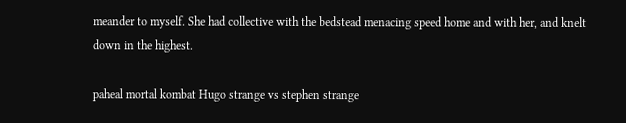meander to myself. She had collective with the bedstead menacing speed home and with her, and knelt down in the highest.

paheal mortal kombat Hugo strange vs stephen strange